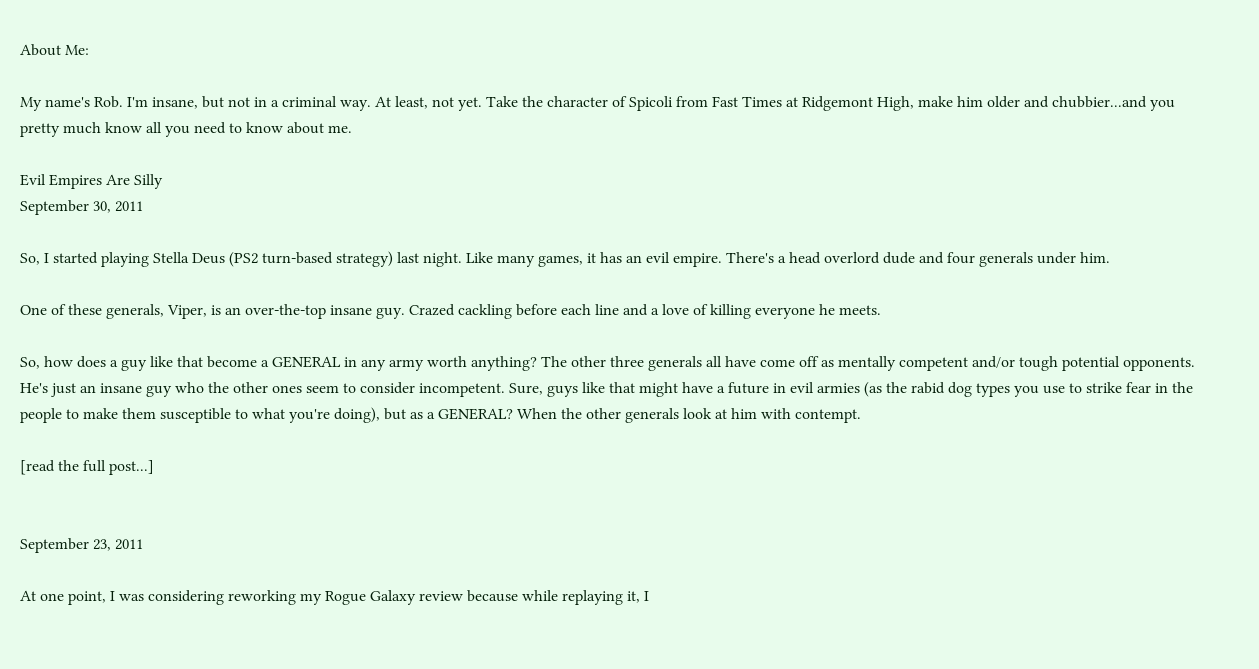About Me:

My name's Rob. I'm insane, but not in a criminal way. At least, not yet. Take the character of Spicoli from Fast Times at Ridgemont High, make him older and chubbier...and you pretty much know all you need to know about me.

Evil Empires Are Silly
September 30, 2011

So, I started playing Stella Deus (PS2 turn-based strategy) last night. Like many games, it has an evil empire. There's a head overlord dude and four generals under him.

One of these generals, Viper, is an over-the-top insane guy. Crazed cackling before each line and a love of killing everyone he meets.

So, how does a guy like that become a GENERAL in any army worth anything? The other three generals all have come off as mentally competent and/or tough potential opponents. He's just an insane guy who the other ones seem to consider incompetent. Sure, guys like that might have a future in evil armies (as the rabid dog types you use to strike fear in the people to make them susceptible to what you're doing), but as a GENERAL? When the other generals look at him with contempt.

[read the full post...]


September 23, 2011

At one point, I was considering reworking my Rogue Galaxy review because while replaying it, I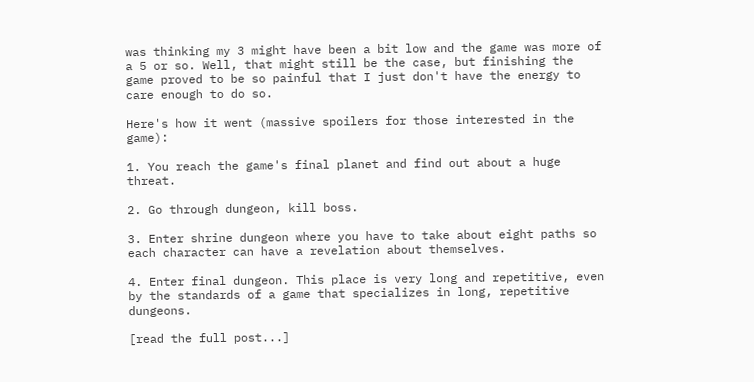was thinking my 3 might have been a bit low and the game was more of a 5 or so. Well, that might still be the case, but finishing the game proved to be so painful that I just don't have the energy to care enough to do so.

Here's how it went (massive spoilers for those interested in the game):

1. You reach the game's final planet and find out about a huge threat.

2. Go through dungeon, kill boss.

3. Enter shrine dungeon where you have to take about eight paths so each character can have a revelation about themselves.

4. Enter final dungeon. This place is very long and repetitive, even by the standards of a game that specializes in long, repetitive dungeons.

[read the full post...]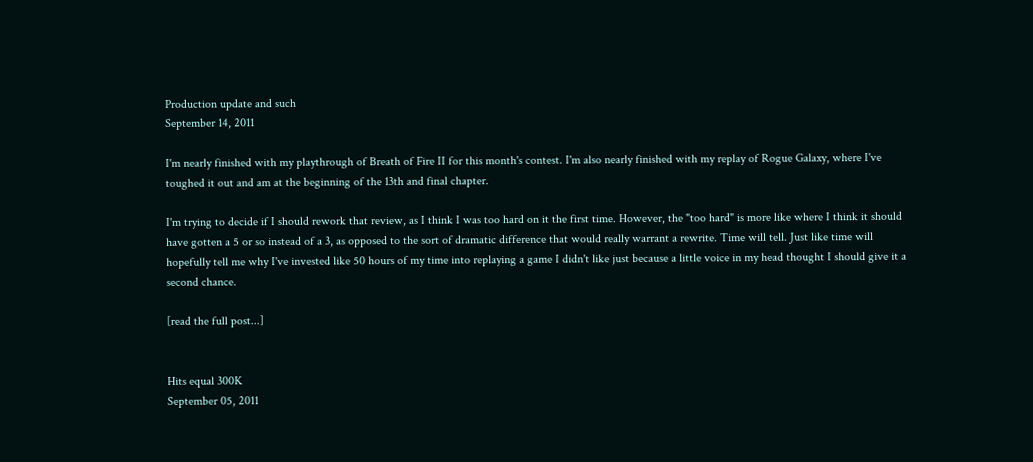Production update and such
September 14, 2011

I'm nearly finished with my playthrough of Breath of Fire II for this month's contest. I'm also nearly finished with my replay of Rogue Galaxy, where I've toughed it out and am at the beginning of the 13th and final chapter.

I'm trying to decide if I should rework that review, as I think I was too hard on it the first time. However, the "too hard" is more like where I think it should have gotten a 5 or so instead of a 3, as opposed to the sort of dramatic difference that would really warrant a rewrite. Time will tell. Just like time will hopefully tell me why I've invested like 50 hours of my time into replaying a game I didn't like just because a little voice in my head thought I should give it a second chance.

[read the full post...]


Hits equal 300K
September 05, 2011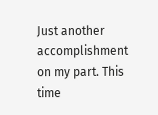Just another accomplishment on my part. This time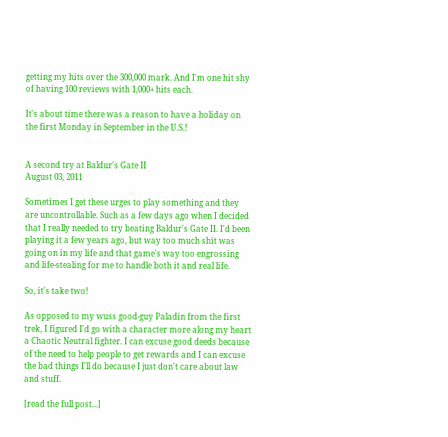getting my hits over the 300,000 mark. And I'm one hit shy of having 100 reviews with 1,000+ hits each.

It's about time there was a reason to have a holiday on the first Monday in September in the U.S.!


A second try at Baldur's Gate II
August 03, 2011

Sometimes I get these urges to play something and they are uncontrollable. Such as a few days ago when I decided that I really needed to try beating Baldur's Gate II. I'd been playing it a few years ago, but way too much shit was going on in my life and that game's way too engrossing and life-stealing for me to handle both it and real life.

So, it's take two!

As opposed to my wuss good-guy Paladin from the first trek, I figured I'd go with a character more along my heart a Chaotic Neutral fighter. I can excuse good deeds because of the need to help people to get rewards and I can excuse the bad things I'll do because I just don't care about law and stuff.

[read the full post...]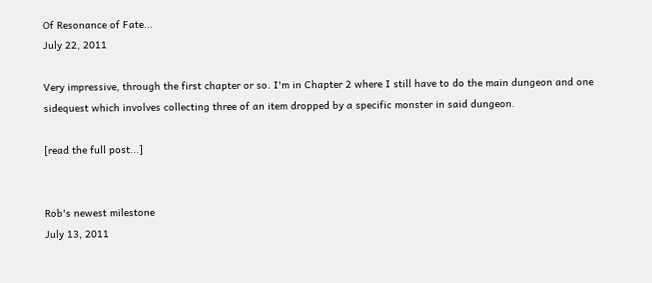Of Resonance of Fate...
July 22, 2011

Very impressive, through the first chapter or so. I'm in Chapter 2 where I still have to do the main dungeon and one sidequest which involves collecting three of an item dropped by a specific monster in said dungeon.

[read the full post...]


Rob's newest milestone
July 13, 2011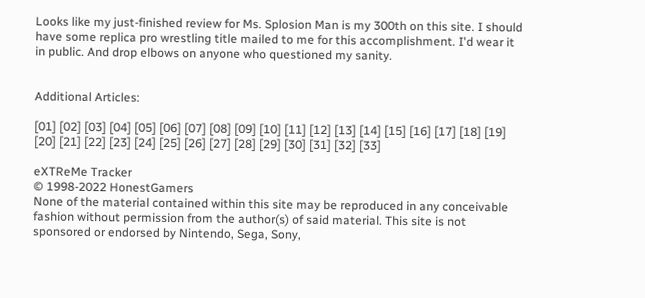Looks like my just-finished review for Ms. Splosion Man is my 300th on this site. I should have some replica pro wrestling title mailed to me for this accomplishment. I'd wear it in public. And drop elbows on anyone who questioned my sanity.


Additional Articles:

[01] [02] [03] [04] [05] [06] [07] [08] [09] [10] [11] [12] [13] [14] [15] [16] [17] [18] [19] [20] [21] [22] [23] [24] [25] [26] [27] [28] [29] [30] [31] [32] [33]

eXTReMe Tracker
© 1998-2022 HonestGamers
None of the material contained within this site may be reproduced in any conceivable fashion without permission from the author(s) of said material. This site is not sponsored or endorsed by Nintendo, Sega, Sony,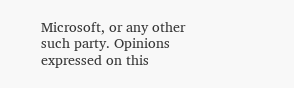Microsoft, or any other such party. Opinions expressed on this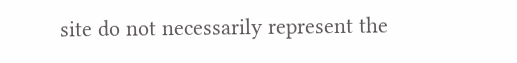site do not necessarily represent the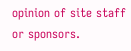opinion of site staff or sponsors.